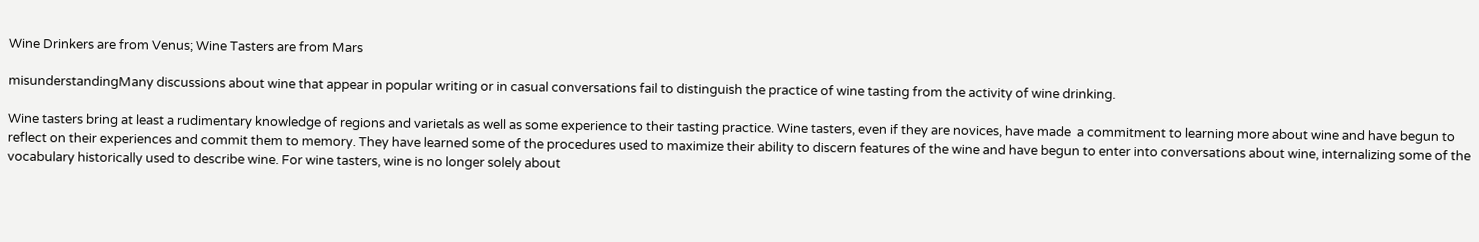Wine Drinkers are from Venus; Wine Tasters are from Mars

misunderstandingMany discussions about wine that appear in popular writing or in casual conversations fail to distinguish the practice of wine tasting from the activity of wine drinking.

Wine tasters bring at least a rudimentary knowledge of regions and varietals as well as some experience to their tasting practice. Wine tasters, even if they are novices, have made  a commitment to learning more about wine and have begun to reflect on their experiences and commit them to memory. They have learned some of the procedures used to maximize their ability to discern features of the wine and have begun to enter into conversations about wine, internalizing some of the vocabulary historically used to describe wine. For wine tasters, wine is no longer solely about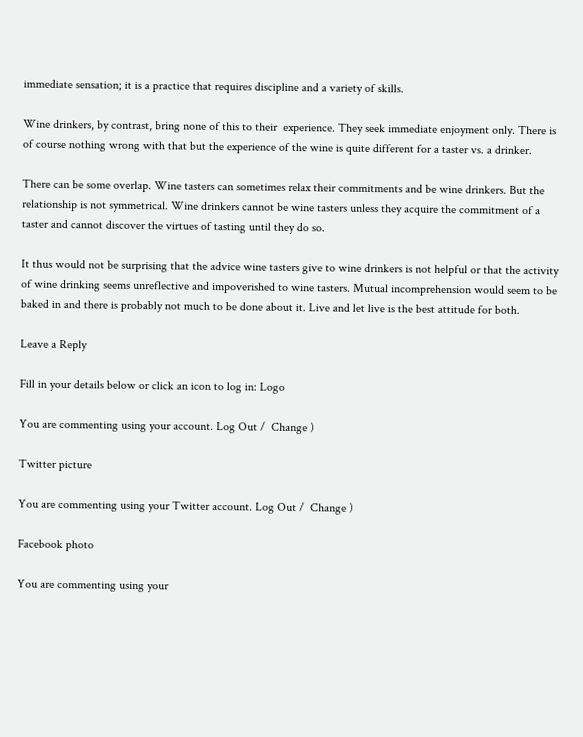immediate sensation; it is a practice that requires discipline and a variety of skills.

Wine drinkers, by contrast, bring none of this to their  experience. They seek immediate enjoyment only. There is of course nothing wrong with that but the experience of the wine is quite different for a taster vs. a drinker.

There can be some overlap. Wine tasters can sometimes relax their commitments and be wine drinkers. But the relationship is not symmetrical. Wine drinkers cannot be wine tasters unless they acquire the commitment of a taster and cannot discover the virtues of tasting until they do so.

It thus would not be surprising that the advice wine tasters give to wine drinkers is not helpful or that the activity of wine drinking seems unreflective and impoverished to wine tasters. Mutual incomprehension would seem to be baked in and there is probably not much to be done about it. Live and let live is the best attitude for both.

Leave a Reply

Fill in your details below or click an icon to log in: Logo

You are commenting using your account. Log Out /  Change )

Twitter picture

You are commenting using your Twitter account. Log Out /  Change )

Facebook photo

You are commenting using your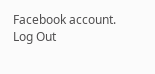Facebook account. Log Out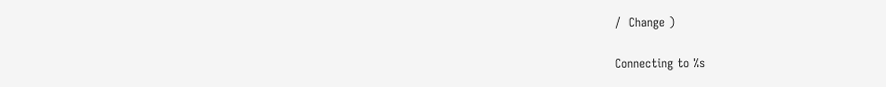/  Change )

Connecting to %s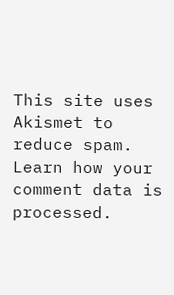This site uses Akismet to reduce spam. Learn how your comment data is processed.